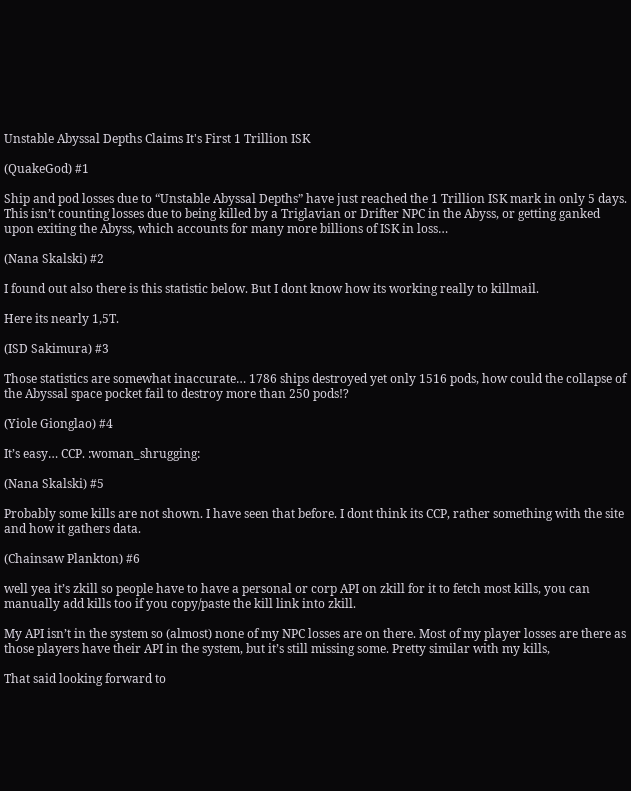Unstable Abyssal Depths Claims It's First 1 Trillion ISK

(QuakeGod) #1

Ship and pod losses due to “Unstable Abyssal Depths” have just reached the 1 Trillion ISK mark in only 5 days. This isn’t counting losses due to being killed by a Triglavian or Drifter NPC in the Abyss, or getting ganked upon exiting the Abyss, which accounts for many more billions of ISK in loss…

(Nana Skalski) #2

I found out also there is this statistic below. But I dont know how its working really to killmail.

Here its nearly 1,5T.

(ISD Sakimura) #3

Those statistics are somewhat inaccurate… 1786 ships destroyed yet only 1516 pods, how could the collapse of the Abyssal space pocket fail to destroy more than 250 pods!?

(Yiole Gionglao) #4

It’s easy… CCP. :woman_shrugging:

(Nana Skalski) #5

Probably some kills are not shown. I have seen that before. I dont think its CCP, rather something with the site and how it gathers data.

(Chainsaw Plankton) #6

well yea it’s zkill so people have to have a personal or corp API on zkill for it to fetch most kills, you can manually add kills too if you copy/paste the kill link into zkill.

My API isn’t in the system so (almost) none of my NPC losses are on there. Most of my player losses are there as those players have their API in the system, but it’s still missing some. Pretty similar with my kills,

That said looking forward to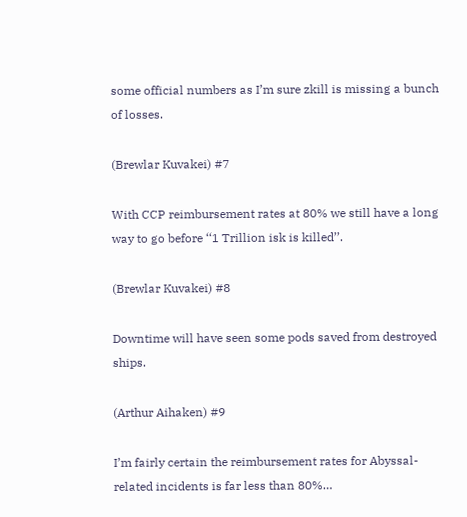some official numbers as I’m sure zkill is missing a bunch of losses.

(Brewlar Kuvakei) #7

With CCP reimbursement rates at 80% we still have a long way to go before ‘‘1 Trillion isk is killed’’.

(Brewlar Kuvakei) #8

Downtime will have seen some pods saved from destroyed ships.

(Arthur Aihaken) #9

I’m fairly certain the reimbursement rates for Abyssal-related incidents is far less than 80%…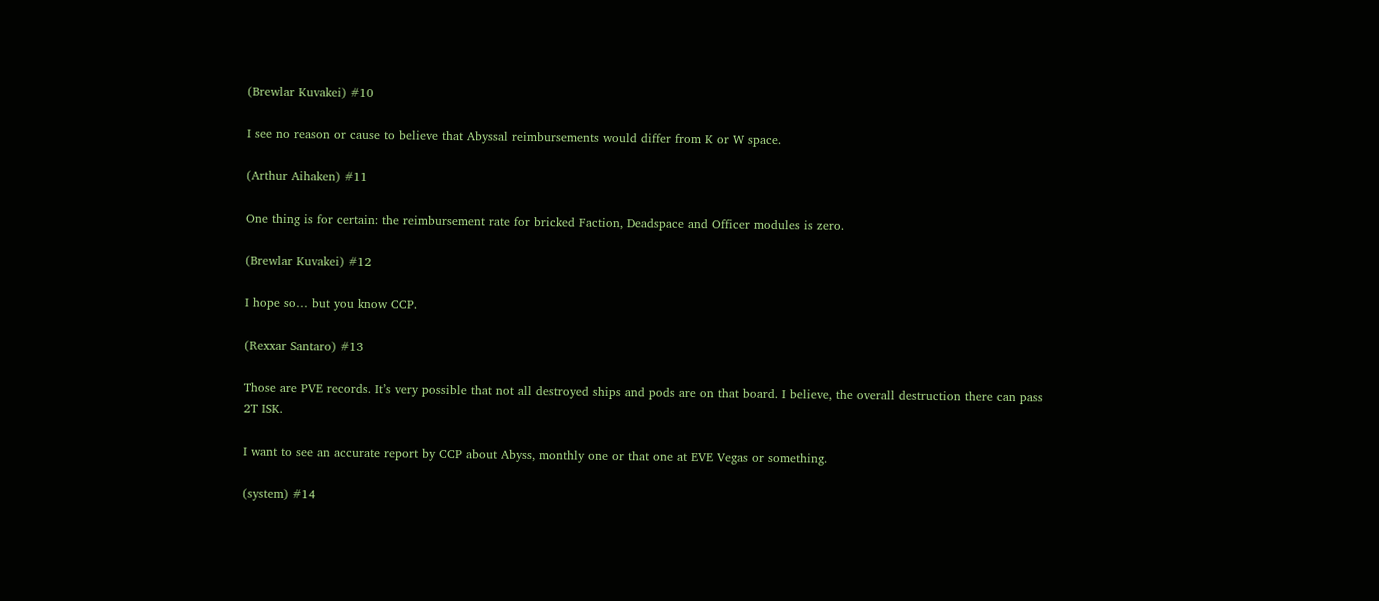(Brewlar Kuvakei) #10

I see no reason or cause to believe that Abyssal reimbursements would differ from K or W space.

(Arthur Aihaken) #11

One thing is for certain: the reimbursement rate for bricked Faction, Deadspace and Officer modules is zero.

(Brewlar Kuvakei) #12

I hope so… but you know CCP.

(Rexxar Santaro) #13

Those are PVE records. It’s very possible that not all destroyed ships and pods are on that board. I believe, the overall destruction there can pass 2T ISK.

I want to see an accurate report by CCP about Abyss, monthly one or that one at EVE Vegas or something.

(system) #14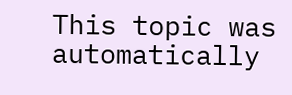This topic was automatically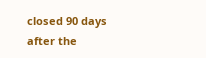closed 90 days after the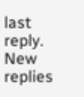last reply. New replies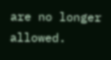are no longer allowed.